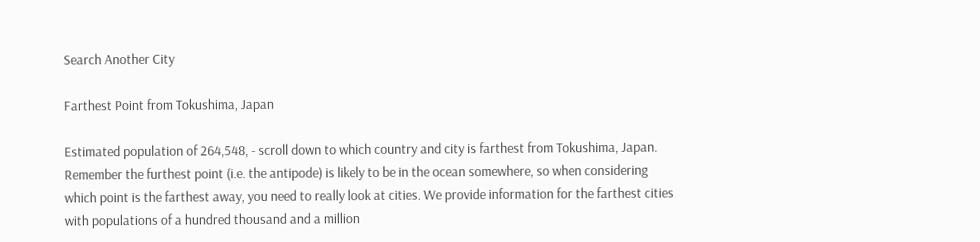Search Another City

Farthest Point from Tokushima, Japan

Estimated population of 264,548, - scroll down to which country and city is farthest from Tokushima, Japan. Remember the furthest point (i.e. the antipode) is likely to be in the ocean somewhere, so when considering which point is the farthest away, you need to really look at cities. We provide information for the farthest cities with populations of a hundred thousand and a million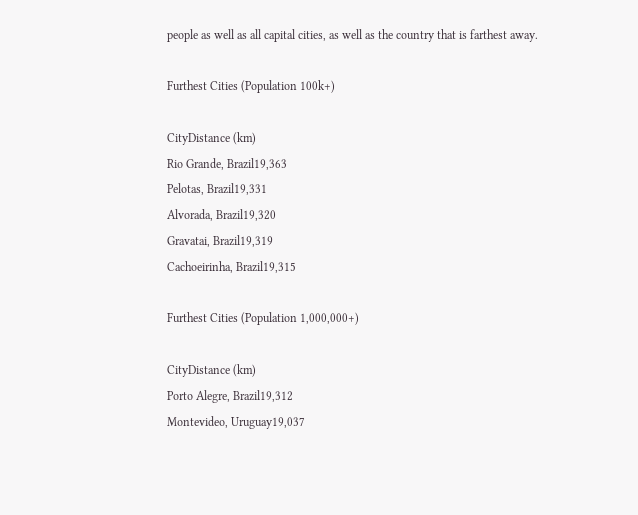people as well as all capital cities, as well as the country that is farthest away.

Furthest Cities (Population 100k+)

CityDistance (km)
Rio Grande, Brazil19,363
Pelotas, Brazil19,331
Alvorada, Brazil19,320
Gravatai, Brazil19,319
Cachoeirinha, Brazil19,315

Furthest Cities (Population 1,000,000+)

CityDistance (km)
Porto Alegre, Brazil19,312
Montevideo, Uruguay19,037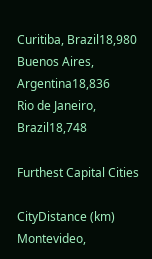Curitiba, Brazil18,980
Buenos Aires, Argentina18,836
Rio de Janeiro, Brazil18,748

Furthest Capital Cities

CityDistance (km)
Montevideo,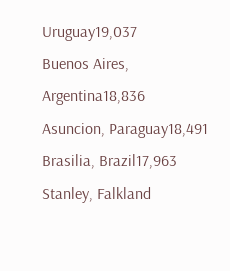Uruguay19,037
Buenos Aires, Argentina18,836
Asuncion, Paraguay18,491
Brasilia, Brazil17,963
Stanley, Falkland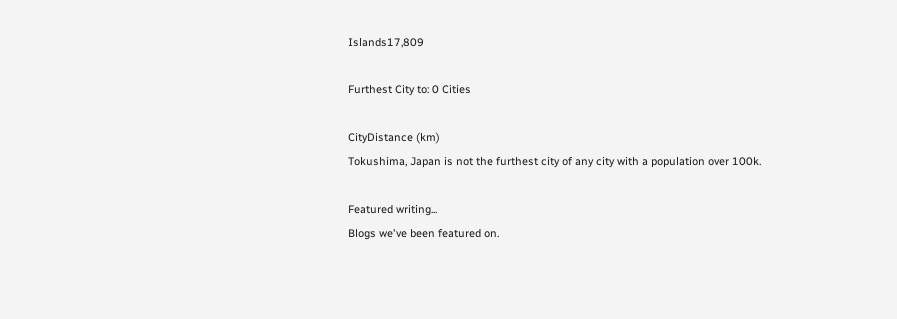Islands17,809

Furthest City to: 0 Cities

CityDistance (km)
Tokushima, Japan is not the furthest city of any city with a population over 100k.

Featured writing...
Blogs we've been featured on.